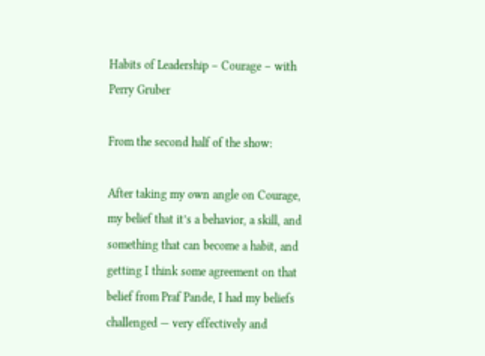Habits of Leadership – Courage – with Perry Gruber

From the second half of the show:

After taking my own angle on Courage, my belief that it’s a behavior, a skill, and something that can become a habit, and getting I think some agreement on that belief from Praf Pande, I had my beliefs challenged — very effectively and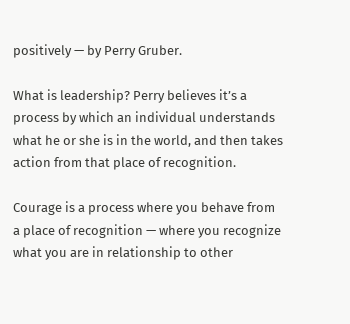positively — by Perry Gruber.

What is leadership? Perry believes it’s a process by which an individual understands what he or she is in the world, and then takes action from that place of recognition.

Courage is a process where you behave from a place of recognition — where you recognize what you are in relationship to other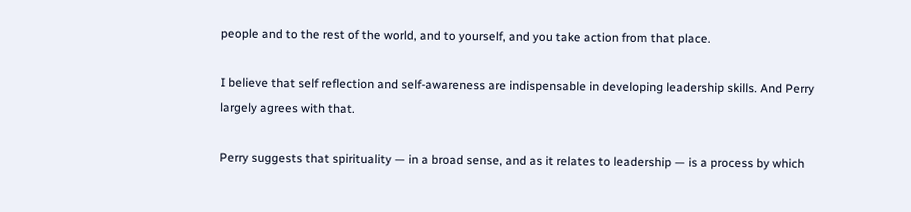people and to the rest of the world, and to yourself, and you take action from that place.

I believe that self reflection and self-awareness are indispensable in developing leadership skills. And Perry largely agrees with that.

Perry suggests that spirituality — in a broad sense, and as it relates to leadership — is a process by which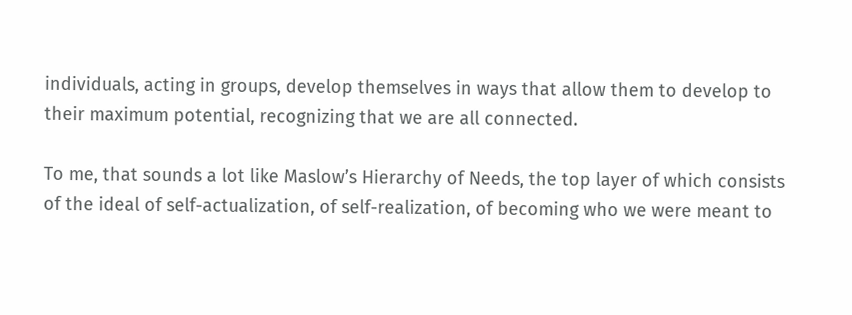individuals, acting in groups, develop themselves in ways that allow them to develop to their maximum potential, recognizing that we are all connected.

To me, that sounds a lot like Maslow’s Hierarchy of Needs, the top layer of which consists of the ideal of self-actualization, of self-realization, of becoming who we were meant to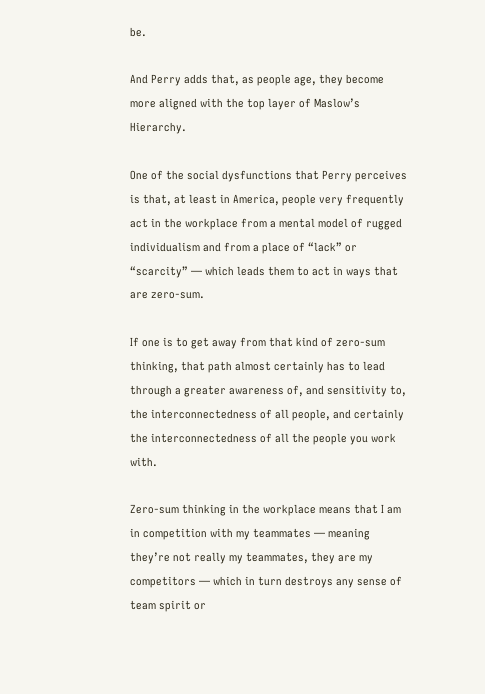be.

And Perry adds that, as people age, they become more aligned with the top layer of Maslow’s Hierarchy.

One of the social dysfunctions that Perry perceives is that, at least in America, people very frequently act in the workplace from a mental model of rugged individualism and from a place of “lack” or “scarcity” — which leads them to act in ways that are zero-sum.

If one is to get away from that kind of zero-sum thinking, that path almost certainly has to lead through a greater awareness of, and sensitivity to, the interconnectedness of all people, and certainly the interconnectedness of all the people you work with.

Zero-sum thinking in the workplace means that I am in competition with my teammates — meaning they’re not really my teammates, they are my competitors — which in turn destroys any sense of team spirit or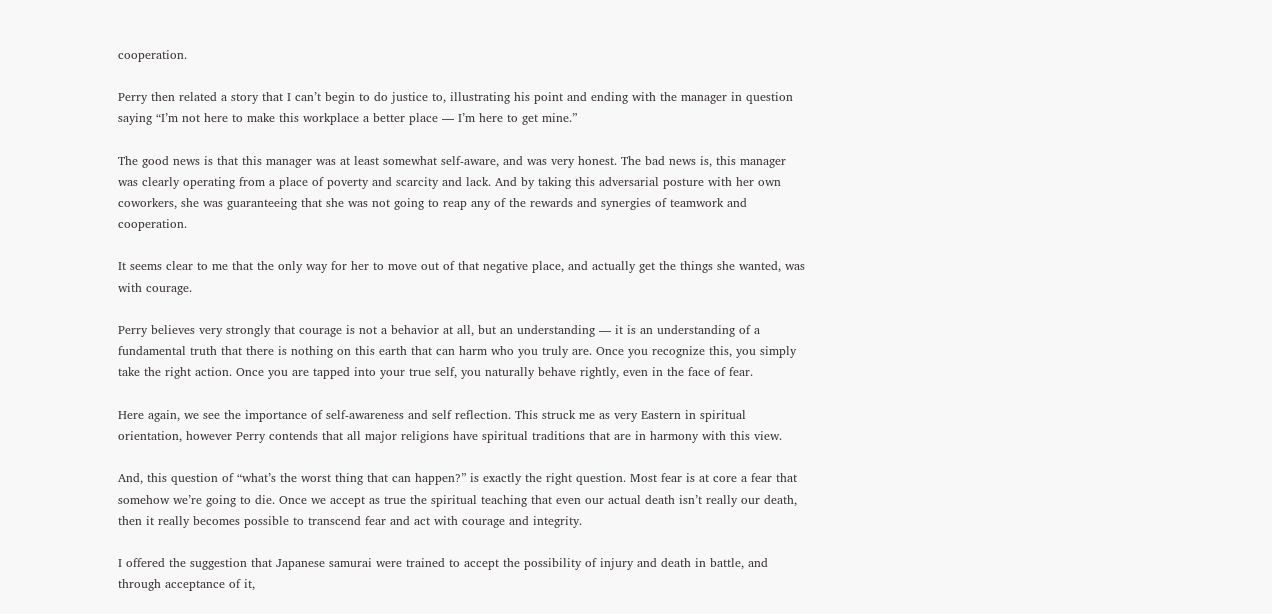cooperation.

Perry then related a story that I can’t begin to do justice to, illustrating his point and ending with the manager in question saying “I’m not here to make this workplace a better place — I’m here to get mine.”

The good news is that this manager was at least somewhat self-aware, and was very honest. The bad news is, this manager was clearly operating from a place of poverty and scarcity and lack. And by taking this adversarial posture with her own coworkers, she was guaranteeing that she was not going to reap any of the rewards and synergies of teamwork and cooperation.

It seems clear to me that the only way for her to move out of that negative place, and actually get the things she wanted, was with courage.

Perry believes very strongly that courage is not a behavior at all, but an understanding — it is an understanding of a fundamental truth that there is nothing on this earth that can harm who you truly are. Once you recognize this, you simply take the right action. Once you are tapped into your true self, you naturally behave rightly, even in the face of fear.

Here again, we see the importance of self-awareness and self reflection. This struck me as very Eastern in spiritual orientation, however Perry contends that all major religions have spiritual traditions that are in harmony with this view.

And, this question of “what’s the worst thing that can happen?” is exactly the right question. Most fear is at core a fear that somehow we’re going to die. Once we accept as true the spiritual teaching that even our actual death isn’t really our death, then it really becomes possible to transcend fear and act with courage and integrity.

I offered the suggestion that Japanese samurai were trained to accept the possibility of injury and death in battle, and through acceptance of it,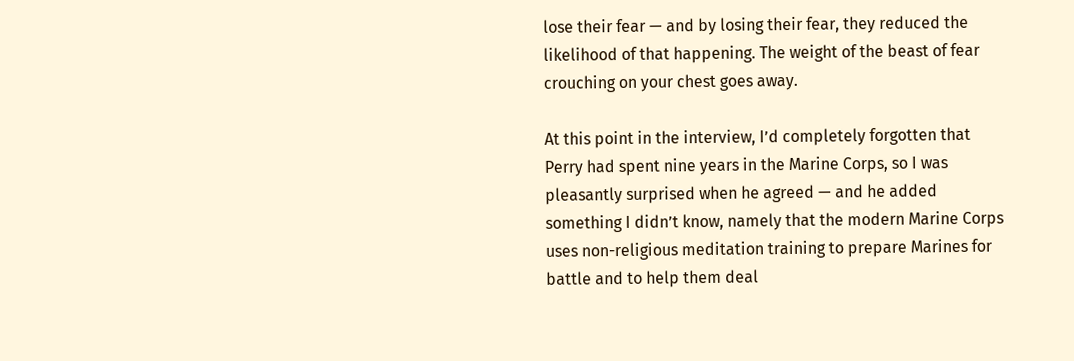lose their fear — and by losing their fear, they reduced the likelihood of that happening. The weight of the beast of fear crouching on your chest goes away.

At this point in the interview, I’d completely forgotten that Perry had spent nine years in the Marine Corps, so I was pleasantly surprised when he agreed — and he added something I didn’t know, namely that the modern Marine Corps uses non-religious meditation training to prepare Marines for battle and to help them deal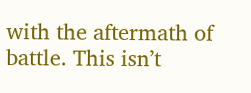with the aftermath of battle. This isn’t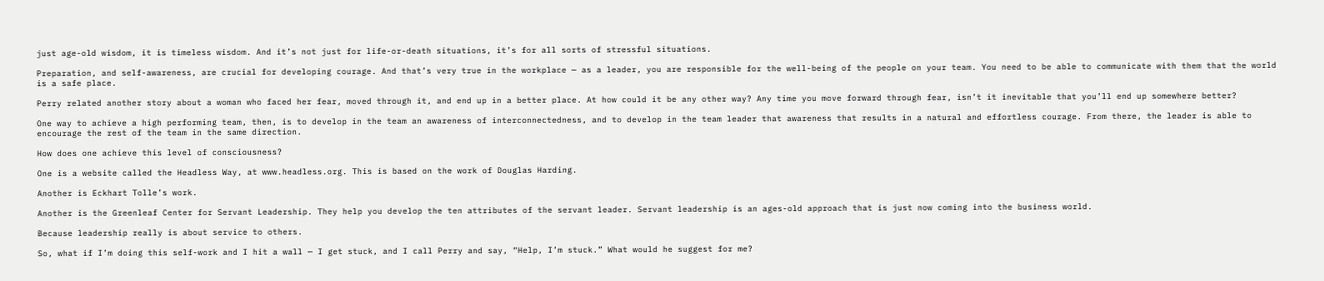just age-old wisdom, it is timeless wisdom. And it’s not just for life-or-death situations, it’s for all sorts of stressful situations.

Preparation, and self-awareness, are crucial for developing courage. And that’s very true in the workplace — as a leader, you are responsible for the well-being of the people on your team. You need to be able to communicate with them that the world is a safe place.

Perry related another story about a woman who faced her fear, moved through it, and end up in a better place. At how could it be any other way? Any time you move forward through fear, isn’t it inevitable that you’ll end up somewhere better?

One way to achieve a high performing team, then, is to develop in the team an awareness of interconnectedness, and to develop in the team leader that awareness that results in a natural and effortless courage. From there, the leader is able to encourage the rest of the team in the same direction.

How does one achieve this level of consciousness?

One is a website called the Headless Way, at www.headless.org. This is based on the work of Douglas Harding.

Another is Eckhart Tolle’s work.

Another is the Greenleaf Center for Servant Leadership. They help you develop the ten attributes of the servant leader. Servant leadership is an ages-old approach that is just now coming into the business world.

Because leadership really is about service to others.

So, what if I’m doing this self-work and I hit a wall — I get stuck, and I call Perry and say, “Help, I’m stuck.” What would he suggest for me?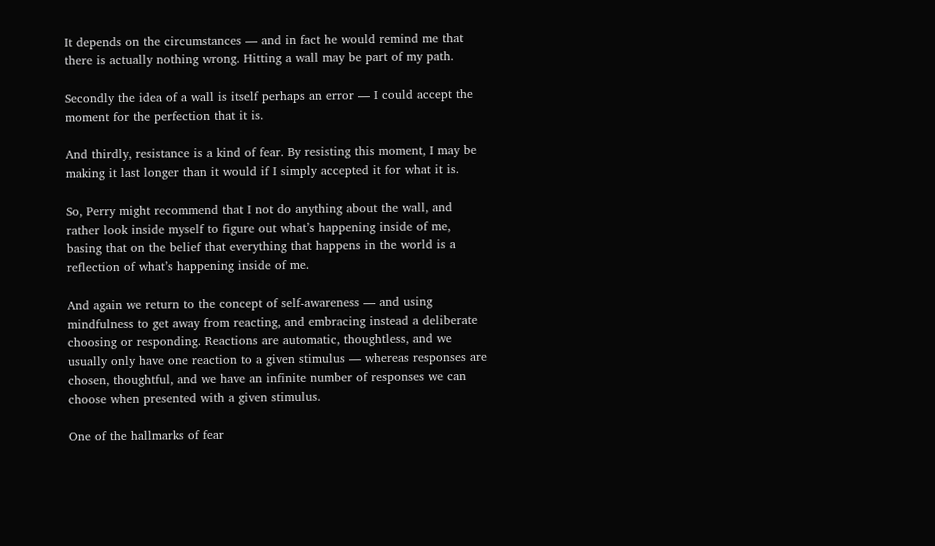It depends on the circumstances — and in fact he would remind me that there is actually nothing wrong. Hitting a wall may be part of my path.

Secondly the idea of a wall is itself perhaps an error — I could accept the moment for the perfection that it is.

And thirdly, resistance is a kind of fear. By resisting this moment, I may be making it last longer than it would if I simply accepted it for what it is.

So, Perry might recommend that I not do anything about the wall, and rather look inside myself to figure out what’s happening inside of me, basing that on the belief that everything that happens in the world is a reflection of what’s happening inside of me.

And again we return to the concept of self-awareness — and using mindfulness to get away from reacting, and embracing instead a deliberate choosing or responding. Reactions are automatic, thoughtless, and we usually only have one reaction to a given stimulus — whereas responses are chosen, thoughtful, and we have an infinite number of responses we can choose when presented with a given stimulus.

One of the hallmarks of fear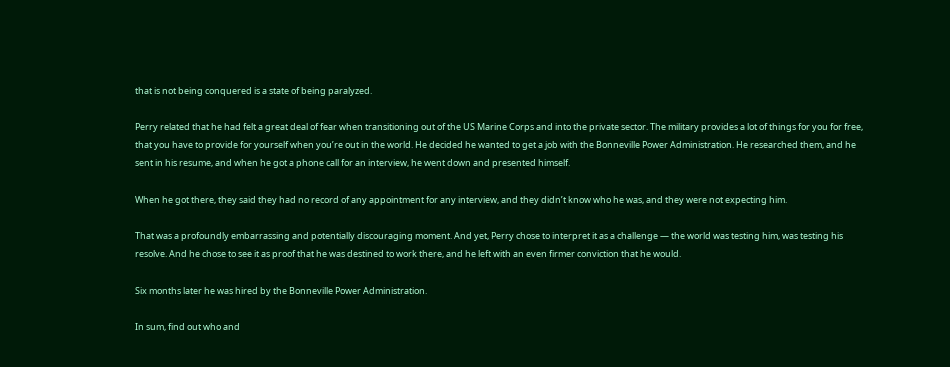that is not being conquered is a state of being paralyzed.

Perry related that he had felt a great deal of fear when transitioning out of the US Marine Corps and into the private sector. The military provides a lot of things for you for free, that you have to provide for yourself when you’re out in the world. He decided he wanted to get a job with the Bonneville Power Administration. He researched them, and he sent in his resume, and when he got a phone call for an interview, he went down and presented himself.

When he got there, they said they had no record of any appointment for any interview, and they didn’t know who he was, and they were not expecting him.

That was a profoundly embarrassing and potentially discouraging moment. And yet, Perry chose to interpret it as a challenge — the world was testing him, was testing his resolve. And he chose to see it as proof that he was destined to work there, and he left with an even firmer conviction that he would.

Six months later he was hired by the Bonneville Power Administration.

In sum, find out who and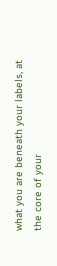what you are beneath your labels, at the core of your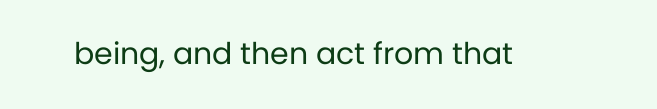being, and then act from that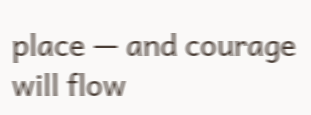place — and courage will flow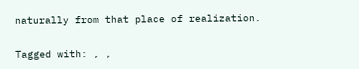naturally from that place of realization.

Tagged with: , ,